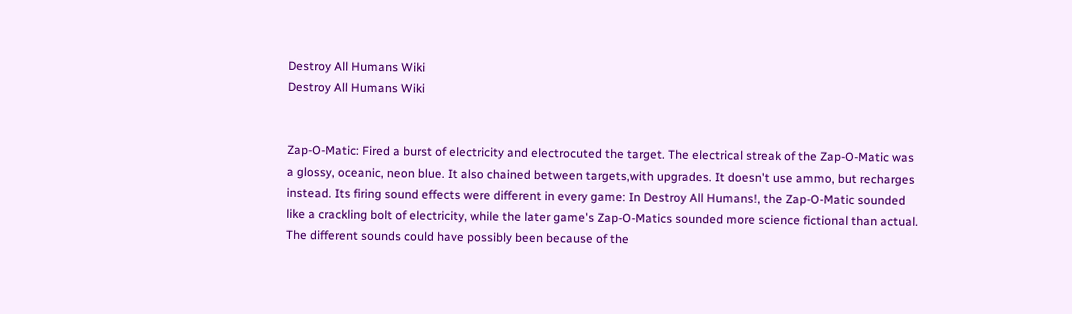Destroy All Humans Wiki
Destroy All Humans Wiki


Zap-O-Matic: Fired a burst of electricity and electrocuted the target. The electrical streak of the Zap-O-Matic was a glossy, oceanic, neon blue. It also chained between targets,with upgrades. It doesn't use ammo, but recharges instead. Its firing sound effects were different in every game: In Destroy All Humans!, the Zap-O-Matic sounded like a crackling bolt of electricity, while the later game's Zap-O-Matics sounded more science fictional than actual. The different sounds could have possibly been because of the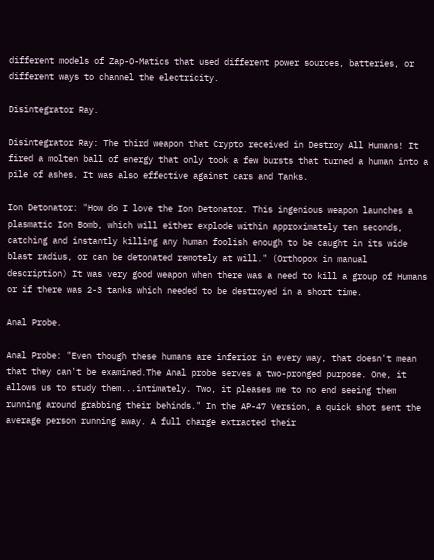different models of Zap-O-Matics that used different power sources, batteries, or different ways to channel the electricity.

Disintegrator Ray.

Disintegrator Ray: The third weapon that Crypto received in Destroy All Humans! It fired a molten ball of energy that only took a few bursts that turned a human into a pile of ashes. It was also effective against cars and Tanks.

Ion Detonator: "How do I love the Ion Detonator. This ingenious weapon launches a plasmatic Ion Bomb, which will either explode within approximately ten seconds, catching and instantly killing any human foolish enough to be caught in its wide blast radius, or can be detonated remotely at will." (Orthopox in manual description) It was very good weapon when there was a need to kill a group of Humans or if there was 2-3 tanks which needed to be destroyed in a short time.

Anal Probe.

Anal Probe: "Even though these humans are inferior in every way, that doesn't mean that they can't be examined.The Anal probe serves a two-pronged purpose. One, it allows us to study them...intimately. Two, it pleases me to no end seeing them running around grabbing their behinds." In the AP-47 Version, a quick shot sent the average person running away. A full charge extracted their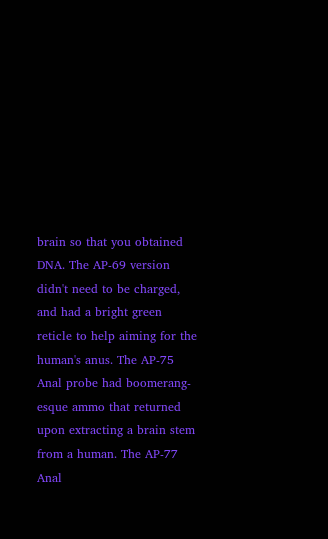brain so that you obtained DNA. The AP-69 version didn't need to be charged, and had a bright green reticle to help aiming for the human's anus. The AP-75 Anal probe had boomerang-esque ammo that returned upon extracting a brain stem from a human. The AP-77 Anal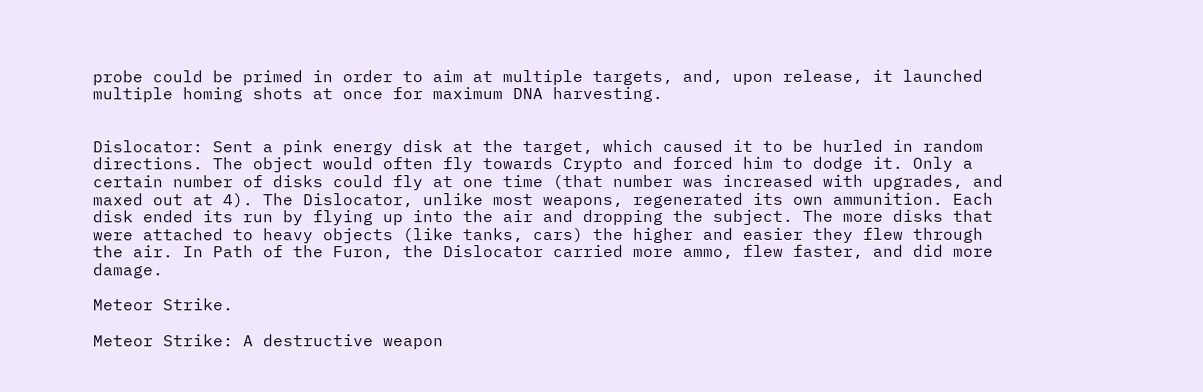probe could be primed in order to aim at multiple targets, and, upon release, it launched multiple homing shots at once for maximum DNA harvesting.


Dislocator: Sent a pink energy disk at the target, which caused it to be hurled in random directions. The object would often fly towards Crypto and forced him to dodge it. Only a certain number of disks could fly at one time (that number was increased with upgrades, and maxed out at 4). The Dislocator, unlike most weapons, regenerated its own ammunition. Each disk ended its run by flying up into the air and dropping the subject. The more disks that were attached to heavy objects (like tanks, cars) the higher and easier they flew through the air. In Path of the Furon, the Dislocator carried more ammo, flew faster, and did more damage.

Meteor Strike.

Meteor Strike: A destructive weapon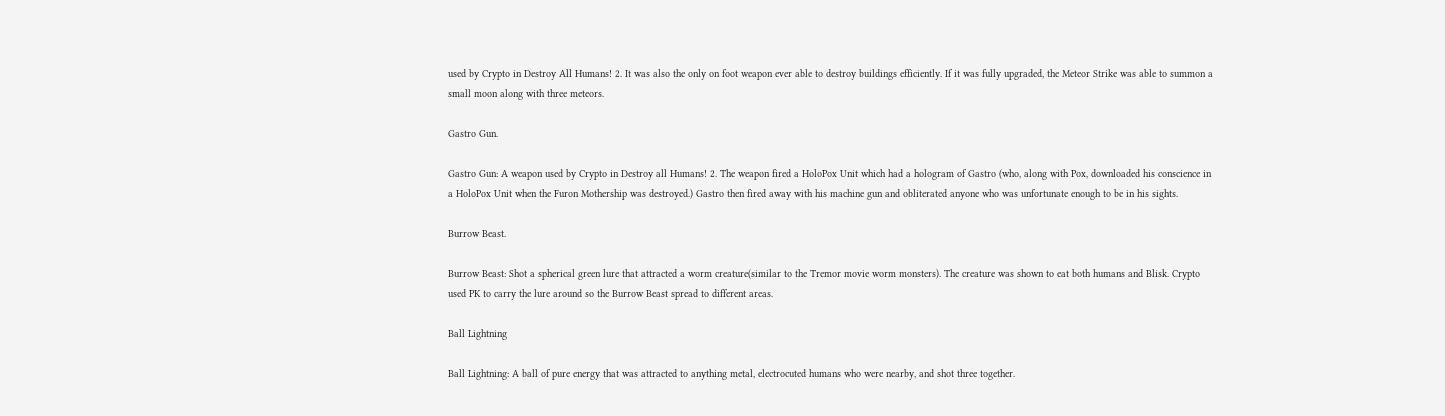used by Crypto in Destroy All Humans! 2. It was also the only on foot weapon ever able to destroy buildings efficiently. If it was fully upgraded, the Meteor Strike was able to summon a small moon along with three meteors.

Gastro Gun.

Gastro Gun: A weapon used by Crypto in Destroy all Humans! 2. The weapon fired a HoloPox Unit which had a hologram of Gastro (who, along with Pox, downloaded his conscience in a HoloPox Unit when the Furon Mothership was destroyed.) Gastro then fired away with his machine gun and obliterated anyone who was unfortunate enough to be in his sights.

Burrow Beast.

Burrow Beast: Shot a spherical green lure that attracted a worm creature(similar to the Tremor movie worm monsters). The creature was shown to eat both humans and Blisk. Crypto used PK to carry the lure around so the Burrow Beast spread to different areas.

Ball Lightning

Ball Lightning: A ball of pure energy that was attracted to anything metal, electrocuted humans who were nearby, and shot three together.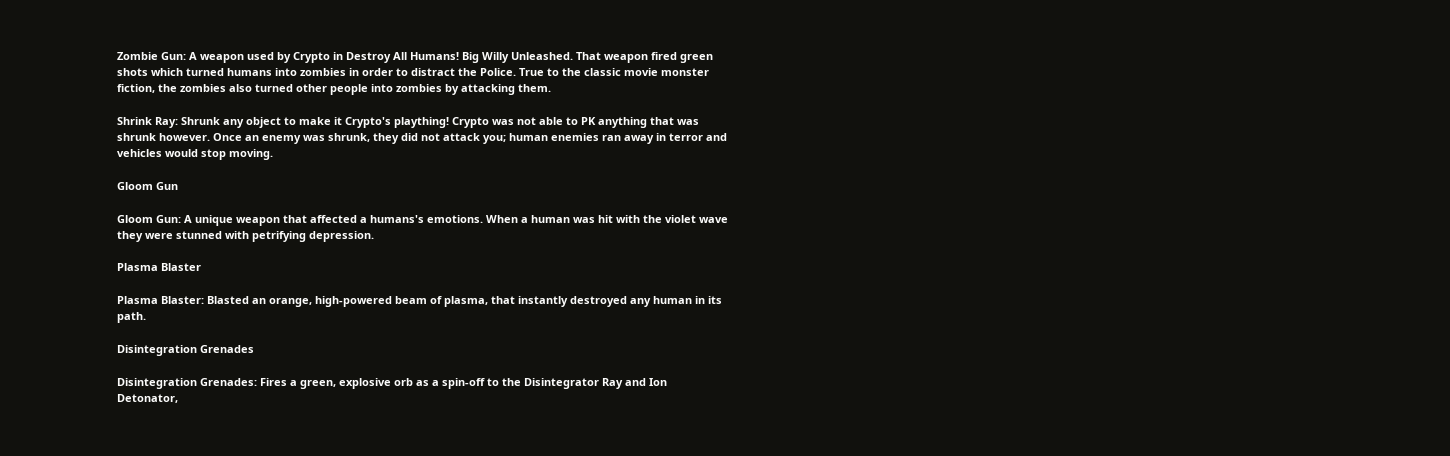Zombie Gun: A weapon used by Crypto in Destroy All Humans! Big Willy Unleashed. That weapon fired green shots which turned humans into zombies in order to distract the Police. True to the classic movie monster fiction, the zombies also turned other people into zombies by attacking them.

Shrink Ray: Shrunk any object to make it Crypto's plaything! Crypto was not able to PK anything that was shrunk however. Once an enemy was shrunk, they did not attack you; human enemies ran away in terror and vehicles would stop moving.

Gloom Gun

Gloom Gun: A unique weapon that affected a humans's emotions. When a human was hit with the violet wave they were stunned with petrifying depression.

Plasma Blaster

Plasma Blaster: Blasted an orange, high-powered beam of plasma, that instantly destroyed any human in its path.

Disintegration Grenades

Disintegration Grenades: Fires a green, explosive orb as a spin-off to the Disintegrator Ray and Ion Detonator,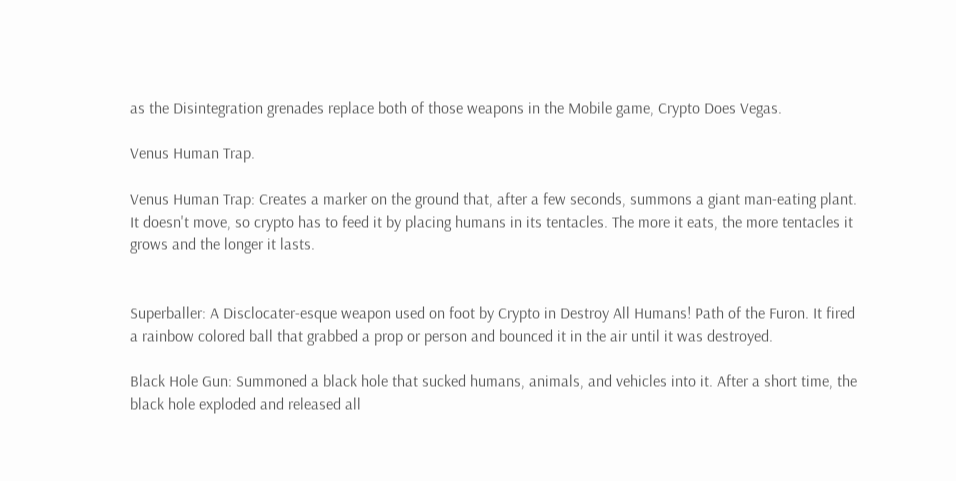as the Disintegration grenades replace both of those weapons in the Mobile game, Crypto Does Vegas.

Venus Human Trap.

Venus Human Trap: Creates a marker on the ground that, after a few seconds, summons a giant man-eating plant. It doesn't move, so crypto has to feed it by placing humans in its tentacles. The more it eats, the more tentacles it grows and the longer it lasts.


Superballer: A Disclocater-esque weapon used on foot by Crypto in Destroy All Humans! Path of the Furon. It fired a rainbow colored ball that grabbed a prop or person and bounced it in the air until it was destroyed.

Black Hole Gun: Summoned a black hole that sucked humans, animals, and vehicles into it. After a short time, the black hole exploded and released all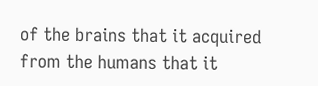of the brains that it acquired from the humans that it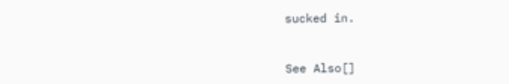sucked in.


See Also[]